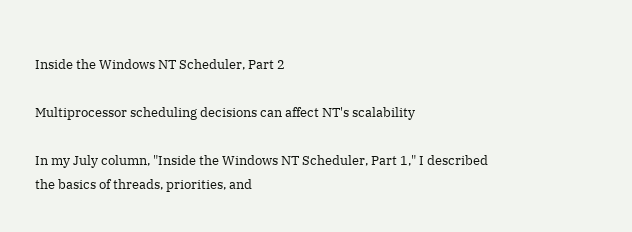Inside the Windows NT Scheduler, Part 2

Multiprocessor scheduling decisions can affect NT's scalability

In my July column, "Inside the Windows NT Scheduler, Part 1," I described the basics of threads, priorities, and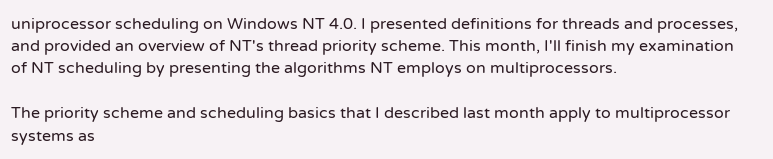uniprocessor scheduling on Windows NT 4.0. I presented definitions for threads and processes, and provided an overview of NT's thread priority scheme. This month, I'll finish my examination of NT scheduling by presenting the algorithms NT employs on multiprocessors.

The priority scheme and scheduling basics that I described last month apply to multiprocessor systems as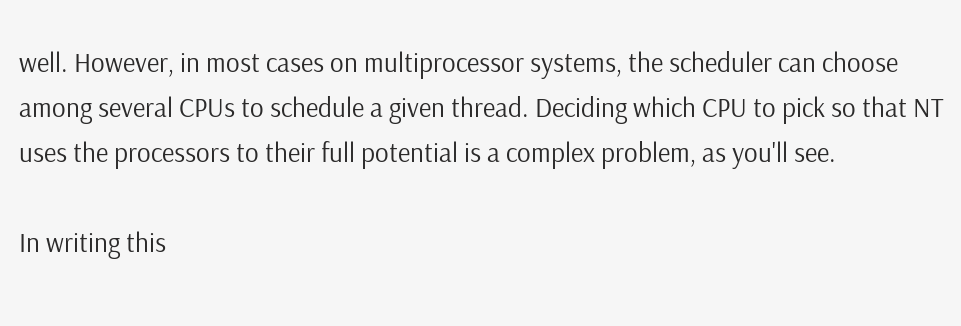well. However, in most cases on multiprocessor systems, the scheduler can choose among several CPUs to schedule a given thread. Deciding which CPU to pick so that NT uses the processors to their full potential is a complex problem, as you'll see.

In writing this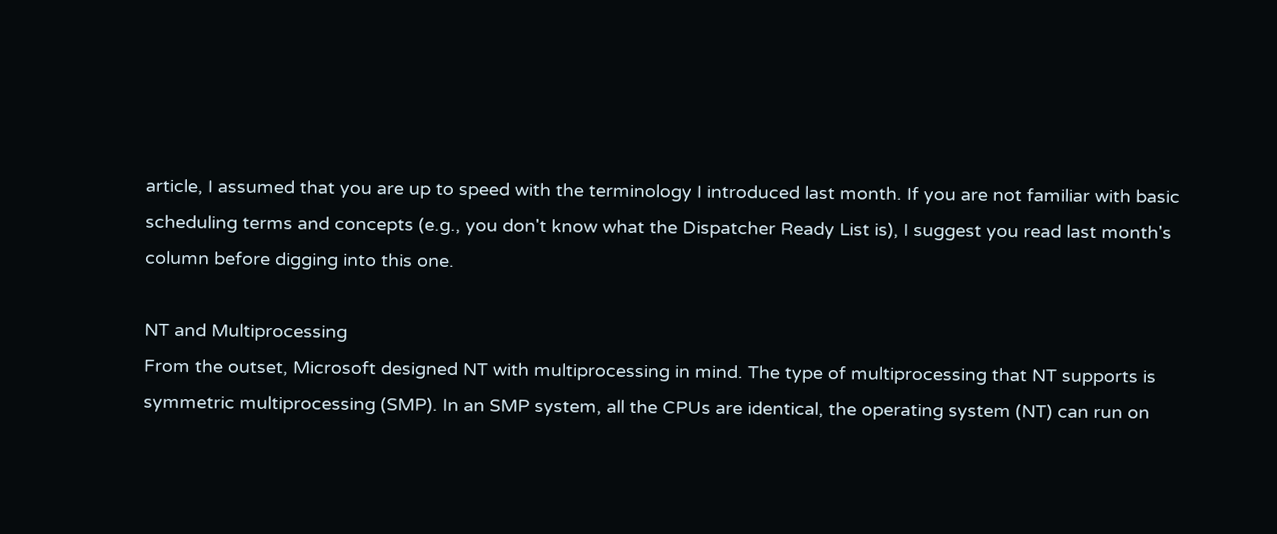article, I assumed that you are up to speed with the terminology I introduced last month. If you are not familiar with basic scheduling terms and concepts (e.g., you don't know what the Dispatcher Ready List is), I suggest you read last month's column before digging into this one.

NT and Multiprocessing
From the outset, Microsoft designed NT with multiprocessing in mind. The type of multiprocessing that NT supports is symmetric multiprocessing (SMP). In an SMP system, all the CPUs are identical, the operating system (NT) can run on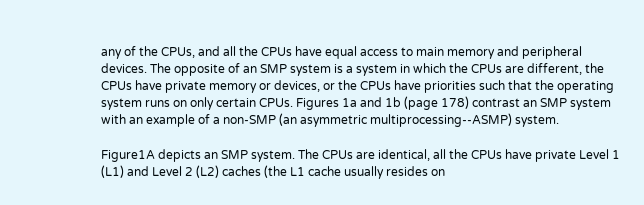any of the CPUs, and all the CPUs have equal access to main memory and peripheral devices. The opposite of an SMP system is a system in which the CPUs are different, the CPUs have private memory or devices, or the CPUs have priorities such that the operating system runs on only certain CPUs. Figures 1a and 1b (page 178) contrast an SMP system with an example of a non-SMP (an asymmetric multiprocessing--ASMP) system.

Figure1A depicts an SMP system. The CPUs are identical, all the CPUs have private Level 1 (L1) and Level 2 (L2) caches (the L1 cache usually resides on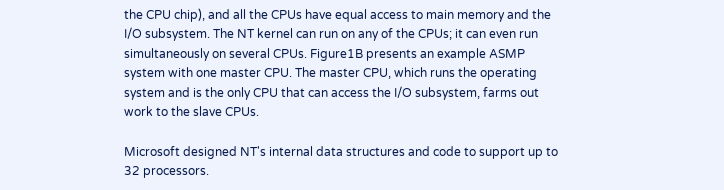the CPU chip), and all the CPUs have equal access to main memory and the I/O subsystem. The NT kernel can run on any of the CPUs; it can even run simultaneously on several CPUs. Figure1B presents an example ASMP system with one master CPU. The master CPU, which runs the operating system and is the only CPU that can access the I/O subsystem, farms out work to the slave CPUs.

Microsoft designed NT's internal data structures and code to support up to 32 processors.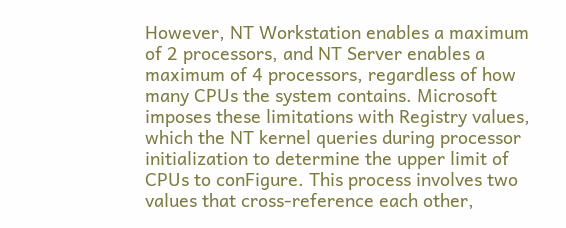However, NT Workstation enables a maximum of 2 processors, and NT Server enables a maximum of 4 processors, regardless of how many CPUs the system contains. Microsoft imposes these limitations with Registry values, which the NT kernel queries during processor initialization to determine the upper limit of CPUs to conFigure. This process involves two values that cross-reference each other,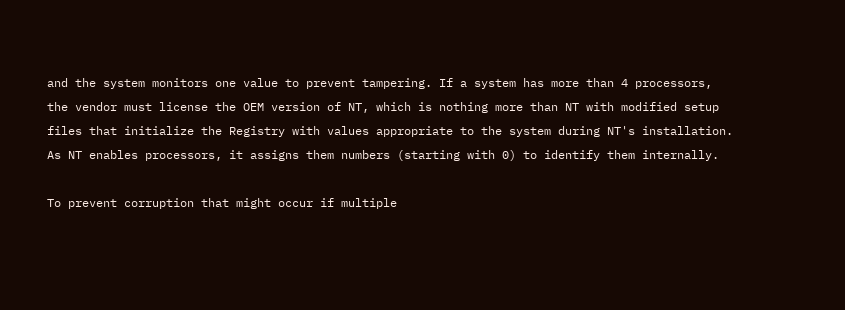and the system monitors one value to prevent tampering. If a system has more than 4 processors, the vendor must license the OEM version of NT, which is nothing more than NT with modified setup files that initialize the Registry with values appropriate to the system during NT's installation. As NT enables processors, it assigns them numbers (starting with 0) to identify them internally.

To prevent corruption that might occur if multiple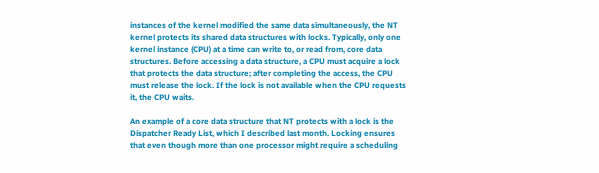instances of the kernel modified the same data simultaneously, the NT kernel protects its shared data structures with locks. Typically, only one kernel instance (CPU) at a time can write to, or read from, core data structures. Before accessing a data structure, a CPU must acquire a lock that protects the data structure; after completing the access, the CPU must release the lock. If the lock is not available when the CPU requests it, the CPU waits.

An example of a core data structure that NT protects with a lock is the Dispatcher Ready List, which I described last month. Locking ensures that even though more than one processor might require a scheduling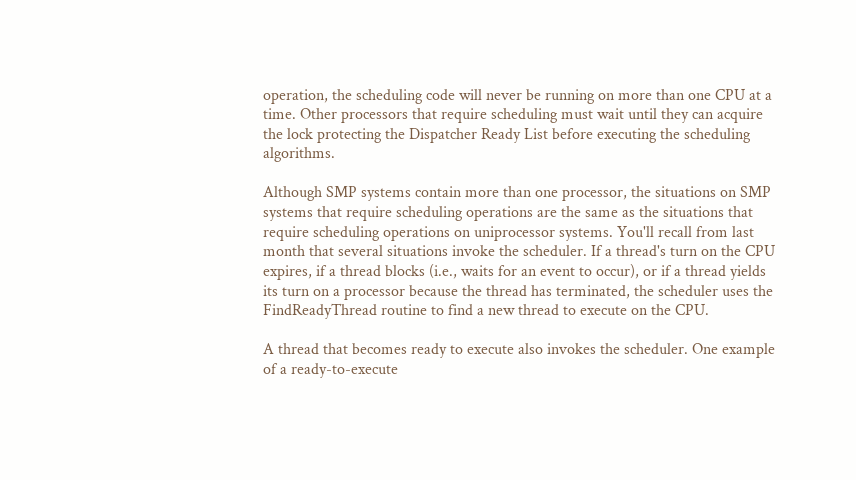operation, the scheduling code will never be running on more than one CPU at a time. Other processors that require scheduling must wait until they can acquire the lock protecting the Dispatcher Ready List before executing the scheduling algorithms.

Although SMP systems contain more than one processor, the situations on SMP systems that require scheduling operations are the same as the situations that require scheduling operations on uniprocessor systems. You'll recall from last month that several situations invoke the scheduler. If a thread's turn on the CPU expires, if a thread blocks (i.e., waits for an event to occur), or if a thread yields its turn on a processor because the thread has terminated, the scheduler uses the FindReadyThread routine to find a new thread to execute on the CPU.

A thread that becomes ready to execute also invokes the scheduler. One example of a ready-to-execute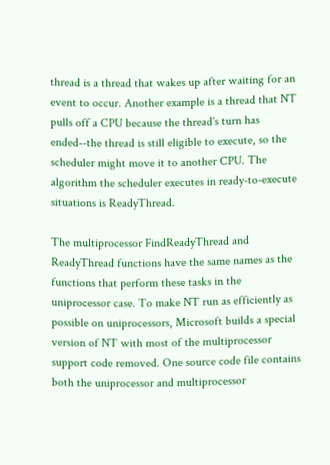thread is a thread that wakes up after waiting for an event to occur. Another example is a thread that NT pulls off a CPU because the thread's turn has ended--the thread is still eligible to execute, so the scheduler might move it to another CPU. The algorithm the scheduler executes in ready-to-execute situations is ReadyThread.

The multiprocessor FindReadyThread and ReadyThread functions have the same names as the functions that perform these tasks in the uniprocessor case. To make NT run as efficiently as possible on uniprocessors, Microsoft builds a special version of NT with most of the multiprocessor support code removed. One source code file contains both the uniprocessor and multiprocessor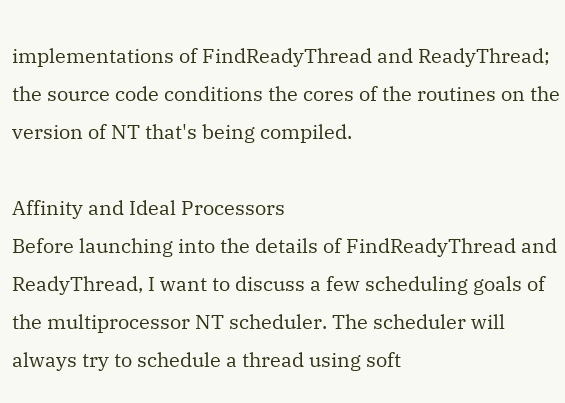implementations of FindReadyThread and ReadyThread; the source code conditions the cores of the routines on the version of NT that's being compiled.

Affinity and Ideal Processors
Before launching into the details of FindReadyThread and ReadyThread, I want to discuss a few scheduling goals of the multiprocessor NT scheduler. The scheduler will always try to schedule a thread using soft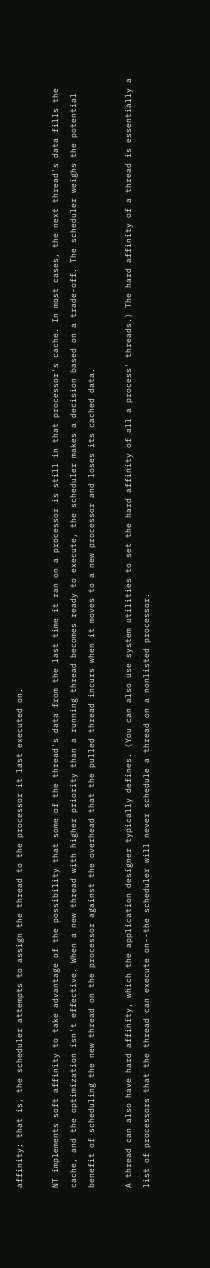affinity; that is, the scheduler attempts to assign the thread to the processor it last executed on.

NT implements soft affinity to take advantage of the possibility that some of the thread's data from the last time it ran on a processor is still in that processor's cache. In most cases, the next thread's data fills the cache, and the optimization isn't effective. When a new thread with higher priority than a running thread becomes ready to execute, the scheduler makes a decision based on a trade-off. The scheduler weighs the potential benefit of scheduling the new thread on the processor against the overhead that the pulled thread incurs when it moves to a new processor and loses its cached data.

A thread can also have hard affinity, which the application designer typically defines. (You can also use system utilities to set the hard affinity of all a process' threads.) The hard affinity of a thread is essentially a list of processors that the thread can execute on--the scheduler will never schedule a thread on a nonlisted processor.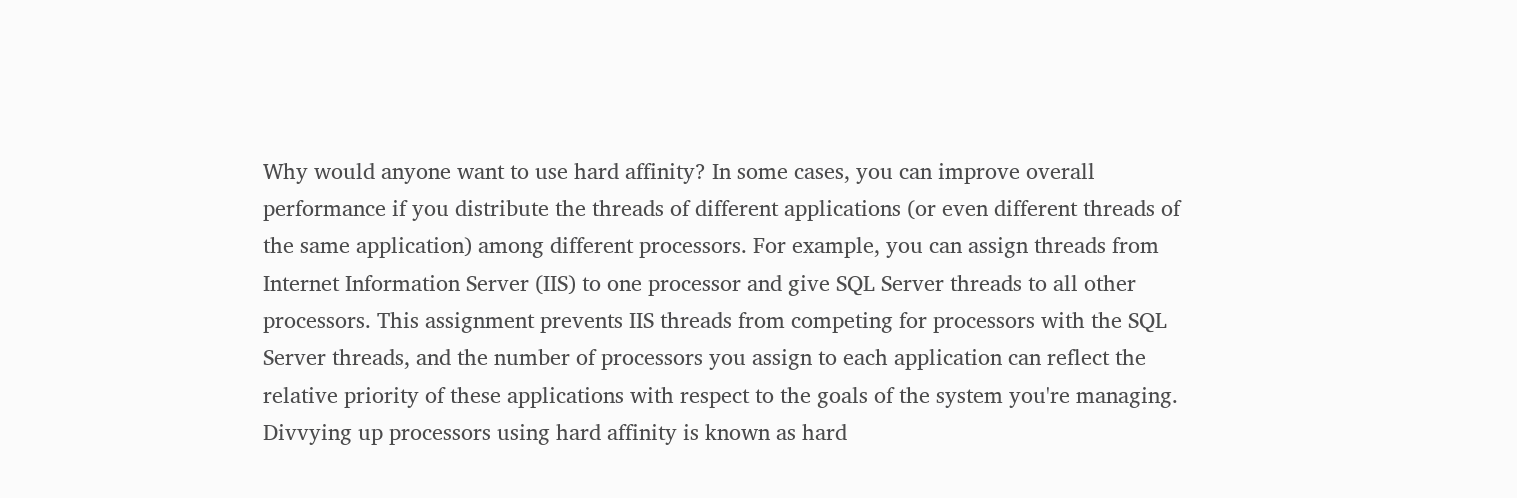Why would anyone want to use hard affinity? In some cases, you can improve overall performance if you distribute the threads of different applications (or even different threads of the same application) among different processors. For example, you can assign threads from Internet Information Server (IIS) to one processor and give SQL Server threads to all other processors. This assignment prevents IIS threads from competing for processors with the SQL Server threads, and the number of processors you assign to each application can reflect the relative priority of these applications with respect to the goals of the system you're managing. Divvying up processors using hard affinity is known as hard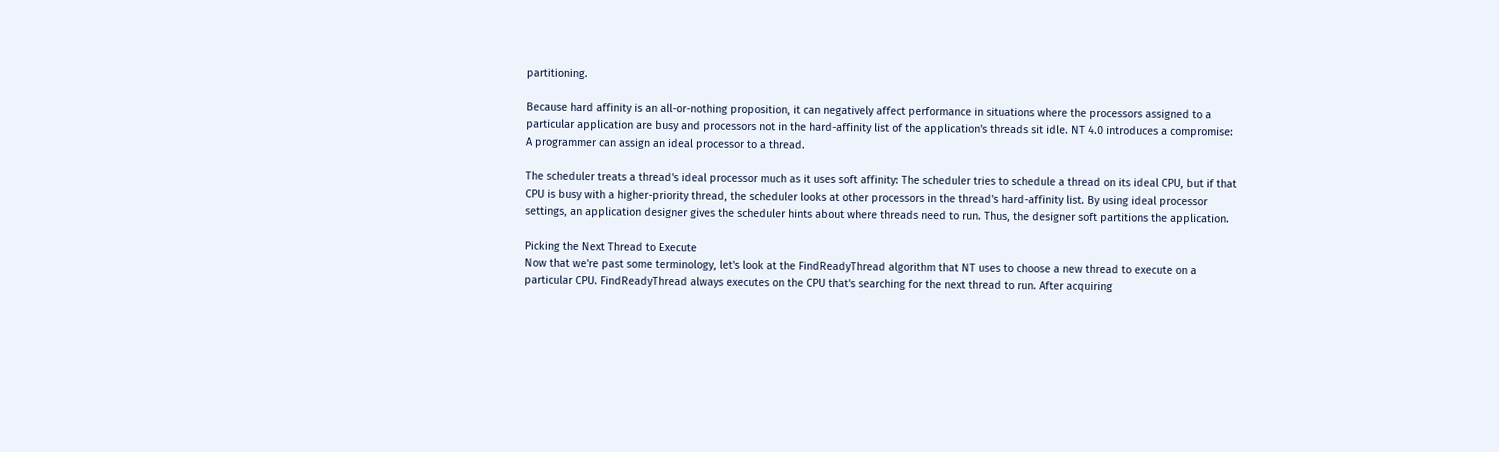partitioning.

Because hard affinity is an all-or-nothing proposition, it can negatively affect performance in situations where the processors assigned to a particular application are busy and processors not in the hard-affinity list of the application's threads sit idle. NT 4.0 introduces a compromise: A programmer can assign an ideal processor to a thread.

The scheduler treats a thread's ideal processor much as it uses soft affinity: The scheduler tries to schedule a thread on its ideal CPU, but if that CPU is busy with a higher-priority thread, the scheduler looks at other processors in the thread's hard-affinity list. By using ideal processor settings, an application designer gives the scheduler hints about where threads need to run. Thus, the designer soft partitions the application.

Picking the Next Thread to Execute
Now that we're past some terminology, let's look at the FindReadyThread algorithm that NT uses to choose a new thread to execute on a particular CPU. FindReadyThread always executes on the CPU that's searching for the next thread to run. After acquiring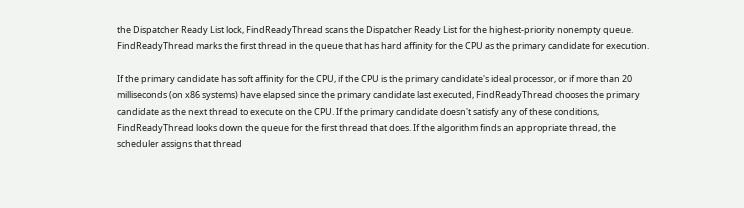the Dispatcher Ready List lock, FindReadyThread scans the Dispatcher Ready List for the highest-priority nonempty queue. FindReadyThread marks the first thread in the queue that has hard affinity for the CPU as the primary candidate for execution.

If the primary candidate has soft affinity for the CPU, if the CPU is the primary candidate's ideal processor, or if more than 20 milliseconds (on x86 systems) have elapsed since the primary candidate last executed, FindReadyThread chooses the primary candidate as the next thread to execute on the CPU. If the primary candidate doesn't satisfy any of these conditions, FindReadyThread looks down the queue for the first thread that does. If the algorithm finds an appropriate thread, the scheduler assigns that thread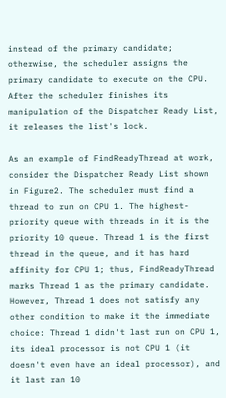instead of the primary candidate; otherwise, the scheduler assigns the primary candidate to execute on the CPU. After the scheduler finishes its manipulation of the Dispatcher Ready List, it releases the list's lock.

As an example of FindReadyThread at work, consider the Dispatcher Ready List shown in Figure2. The scheduler must find a thread to run on CPU 1. The highest-priority queue with threads in it is the priority 10 queue. Thread 1 is the first thread in the queue, and it has hard affinity for CPU 1; thus, FindReadyThread marks Thread 1 as the primary candidate. However, Thread 1 does not satisfy any other condition to make it the immediate choice: Thread 1 didn't last run on CPU 1, its ideal processor is not CPU 1 (it doesn't even have an ideal processor), and it last ran 10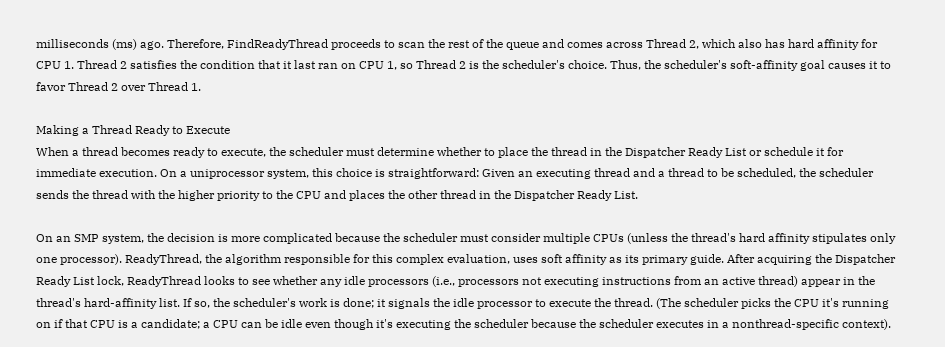milliseconds (ms) ago. Therefore, FindReadyThread proceeds to scan the rest of the queue and comes across Thread 2, which also has hard affinity for CPU 1. Thread 2 satisfies the condition that it last ran on CPU 1, so Thread 2 is the scheduler's choice. Thus, the scheduler's soft-affinity goal causes it to favor Thread 2 over Thread 1.

Making a Thread Ready to Execute
When a thread becomes ready to execute, the scheduler must determine whether to place the thread in the Dispatcher Ready List or schedule it for immediate execution. On a uniprocessor system, this choice is straightforward: Given an executing thread and a thread to be scheduled, the scheduler sends the thread with the higher priority to the CPU and places the other thread in the Dispatcher Ready List.

On an SMP system, the decision is more complicated because the scheduler must consider multiple CPUs (unless the thread's hard affinity stipulates only one processor). ReadyThread, the algorithm responsible for this complex evaluation, uses soft affinity as its primary guide. After acquiring the Dispatcher Ready List lock, ReadyThread looks to see whether any idle processors (i.e., processors not executing instructions from an active thread) appear in the thread's hard-affinity list. If so, the scheduler's work is done; it signals the idle processor to execute the thread. (The scheduler picks the CPU it's running on if that CPU is a candidate; a CPU can be idle even though it's executing the scheduler because the scheduler executes in a nonthread-specific context).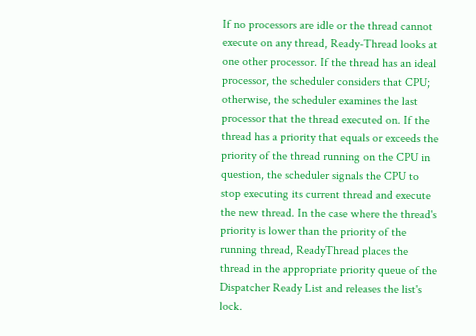If no processors are idle or the thread cannot execute on any thread, Ready-Thread looks at one other processor. If the thread has an ideal processor, the scheduler considers that CPU; otherwise, the scheduler examines the last processor that the thread executed on. If the thread has a priority that equals or exceeds the priority of the thread running on the CPU in question, the scheduler signals the CPU to stop executing its current thread and execute the new thread. In the case where the thread's priority is lower than the priority of the running thread, ReadyThread places the thread in the appropriate priority queue of the Dispatcher Ready List and releases the list's lock.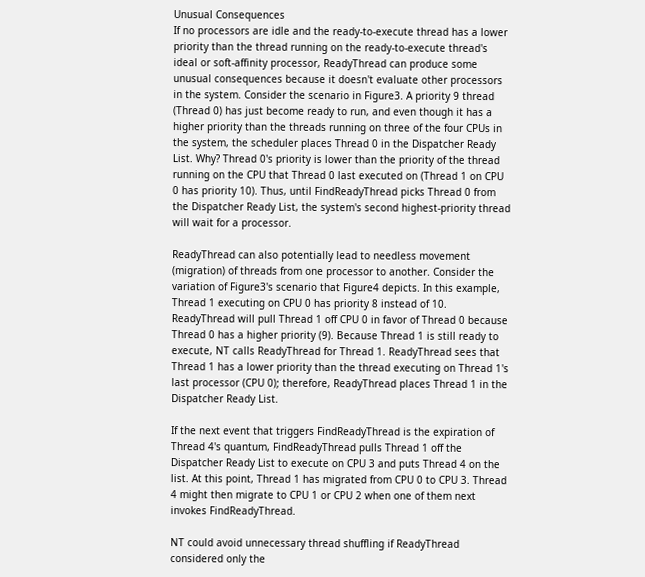Unusual Consequences
If no processors are idle and the ready-to-execute thread has a lower priority than the thread running on the ready-to-execute thread's ideal or soft-affinity processor, ReadyThread can produce some unusual consequences because it doesn't evaluate other processors in the system. Consider the scenario in Figure3. A priority 9 thread (Thread 0) has just become ready to run, and even though it has a higher priority than the threads running on three of the four CPUs in the system, the scheduler places Thread 0 in the Dispatcher Ready List. Why? Thread 0's priority is lower than the priority of the thread running on the CPU that Thread 0 last executed on (Thread 1 on CPU 0 has priority 10). Thus, until FindReadyThread picks Thread 0 from the Dispatcher Ready List, the system's second highest-priority thread will wait for a processor.

ReadyThread can also potentially lead to needless movement (migration) of threads from one processor to another. Consider the variation of Figure3's scenario that Figure4 depicts. In this example, Thread 1 executing on CPU 0 has priority 8 instead of 10. ReadyThread will pull Thread 1 off CPU 0 in favor of Thread 0 because Thread 0 has a higher priority (9). Because Thread 1 is still ready to execute, NT calls ReadyThread for Thread 1. ReadyThread sees that Thread 1 has a lower priority than the thread executing on Thread 1's last processor (CPU 0); therefore, ReadyThread places Thread 1 in the Dispatcher Ready List.

If the next event that triggers FindReadyThread is the expiration of Thread 4's quantum, FindReadyThread pulls Thread 1 off the Dispatcher Ready List to execute on CPU 3 and puts Thread 4 on the list. At this point, Thread 1 has migrated from CPU 0 to CPU 3. Thread 4 might then migrate to CPU 1 or CPU 2 when one of them next invokes FindReadyThread.

NT could avoid unnecessary thread shuffling if ReadyThread considered only the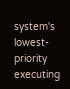system's lowest-priority executing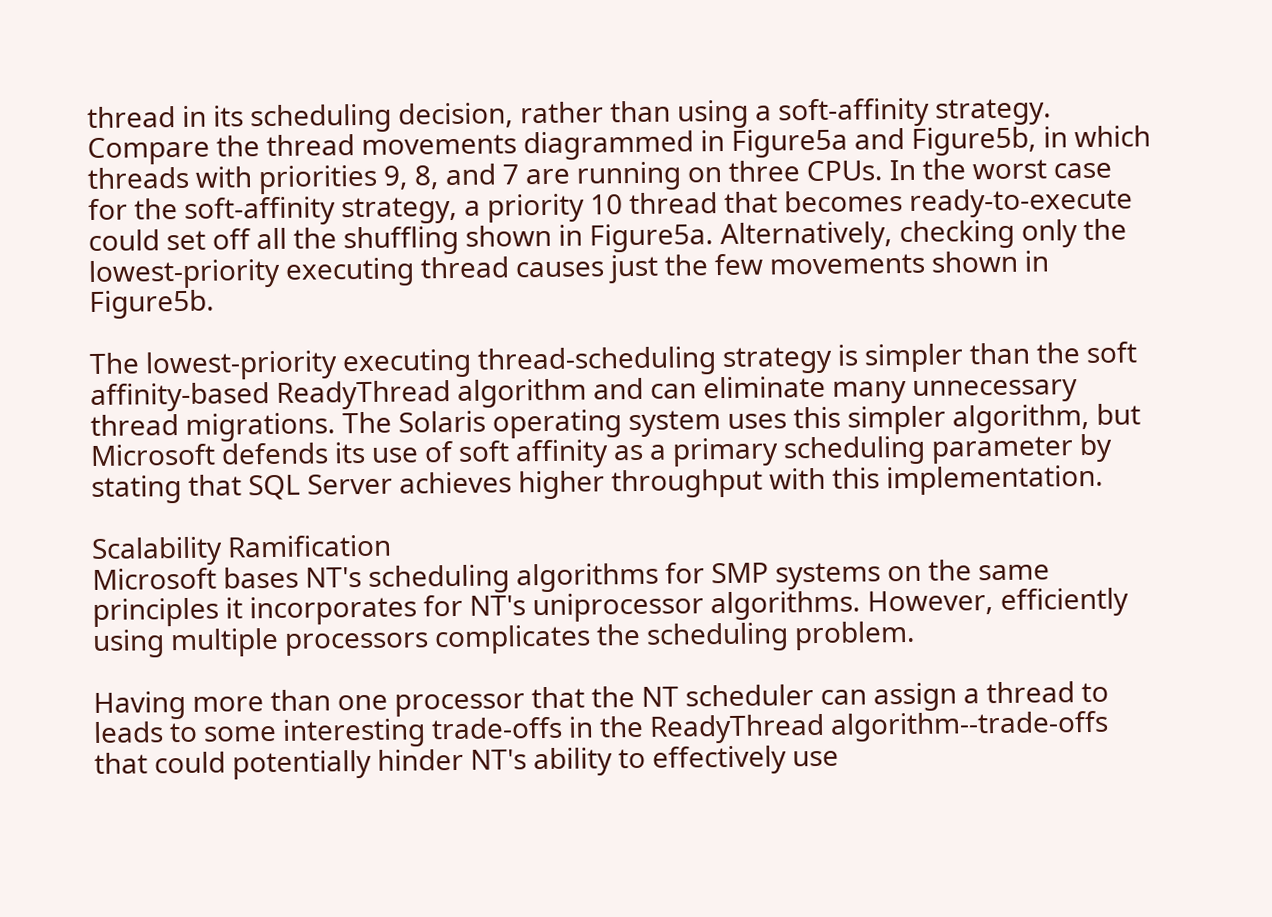thread in its scheduling decision, rather than using a soft-affinity strategy. Compare the thread movements diagrammed in Figure5a and Figure5b, in which threads with priorities 9, 8, and 7 are running on three CPUs. In the worst case for the soft-affinity strategy, a priority 10 thread that becomes ready-to-execute could set off all the shuffling shown in Figure5a. Alternatively, checking only the lowest-priority executing thread causes just the few movements shown in Figure5b.

The lowest-priority executing thread-scheduling strategy is simpler than the soft affinity-based ReadyThread algorithm and can eliminate many unnecessary thread migrations. The Solaris operating system uses this simpler algorithm, but Microsoft defends its use of soft affinity as a primary scheduling parameter by stating that SQL Server achieves higher throughput with this implementation.

Scalability Ramification
Microsoft bases NT's scheduling algorithms for SMP systems on the same principles it incorporates for NT's uniprocessor algorithms. However, efficiently using multiple processors complicates the scheduling problem.

Having more than one processor that the NT scheduler can assign a thread to leads to some interesting trade-offs in the ReadyThread algorithm--trade-offs that could potentially hinder NT's ability to effectively use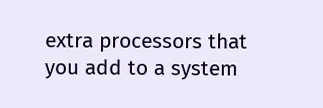extra processors that you add to a system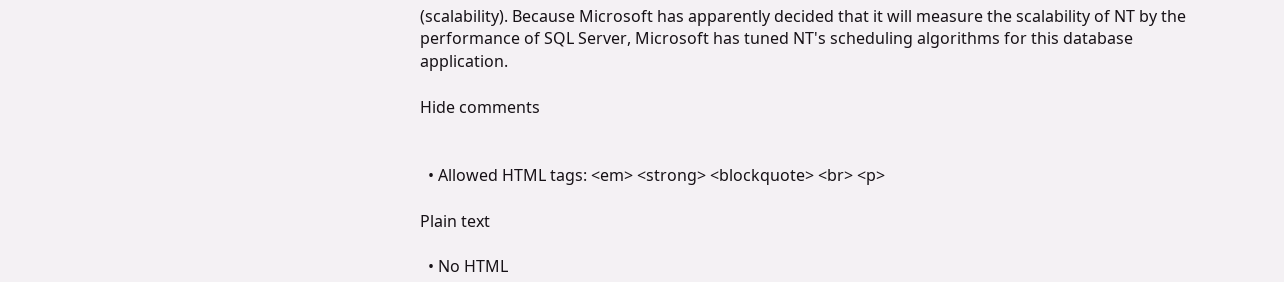(scalability). Because Microsoft has apparently decided that it will measure the scalability of NT by the performance of SQL Server, Microsoft has tuned NT's scheduling algorithms for this database application.

Hide comments


  • Allowed HTML tags: <em> <strong> <blockquote> <br> <p>

Plain text

  • No HTML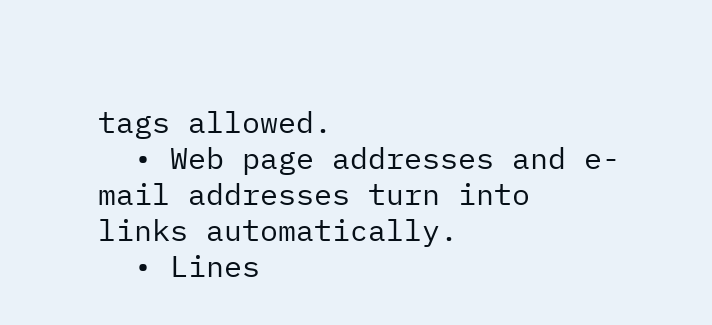tags allowed.
  • Web page addresses and e-mail addresses turn into links automatically.
  • Lines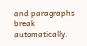and paragraphs break automatically.